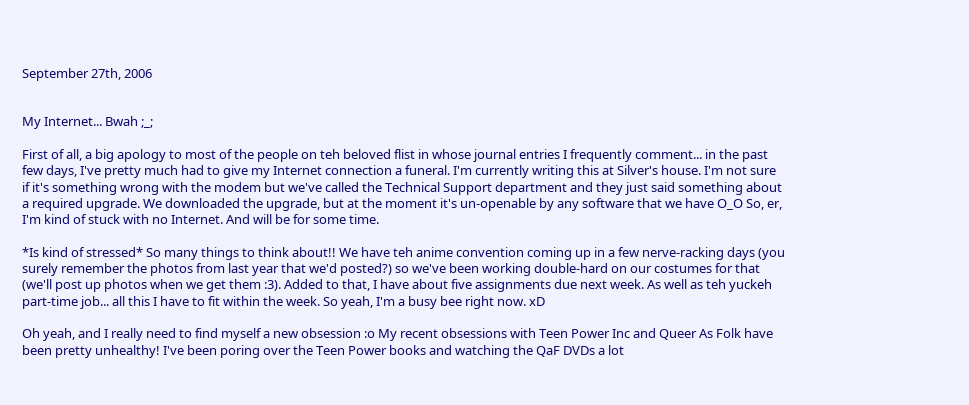September 27th, 2006


My Internet... Bwah ;_;

First of all, a big apology to most of the people on teh beloved flist in whose journal entries I frequently comment... in the past few days, I've pretty much had to give my Internet connection a funeral. I'm currently writing this at Silver's house. I'm not sure if it's something wrong with the modem but we've called the Technical Support department and they just said something about a required upgrade. We downloaded the upgrade, but at the moment it's un-openable by any software that we have O_O So, er, I'm kind of stuck with no Internet. And will be for some time.

*Is kind of stressed* So many things to think about!! We have teh anime convention coming up in a few nerve-racking days (you surely remember the photos from last year that we'd posted?) so we've been working double-hard on our costumes for that (we'll post up photos when we get them :3). Added to that, I have about five assignments due next week. As well as teh yuckeh part-time job... all this I have to fit within the week. So yeah, I'm a busy bee right now. xD

Oh yeah, and I really need to find myself a new obsession :o My recent obsessions with Teen Power Inc and Queer As Folk have been pretty unhealthy! I've been poring over the Teen Power books and watching the QaF DVDs a lot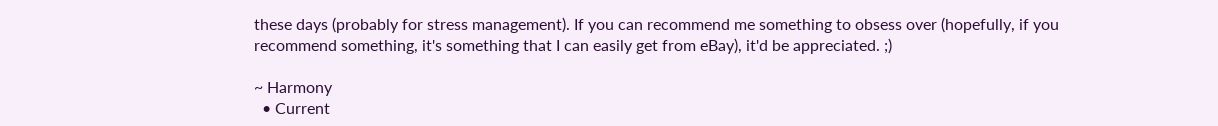these days (probably for stress management). If you can recommend me something to obsess over (hopefully, if you recommend something, it's something that I can easily get from eBay), it'd be appreciated. ;)

~ Harmony
  • Current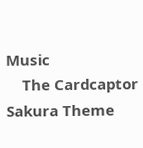Music
    The Cardcaptor Sakura Theme